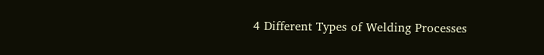4 Different Types of Welding Processes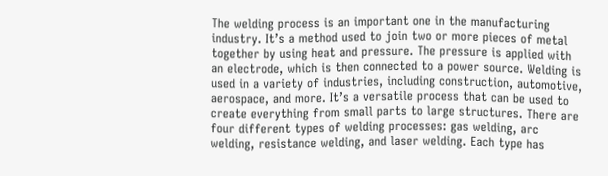The welding process is an important one in the manufacturing industry. It’s a method used to join two or more pieces of metal together by using heat and pressure. The pressure is applied with an electrode, which is then connected to a power source. Welding is used in a variety of industries, including construction, automotive, aerospace, and more. It’s a versatile process that can be used to create everything from small parts to large structures. There are four different types of welding processes: gas welding, arc welding, resistance welding, and laser welding. Each type has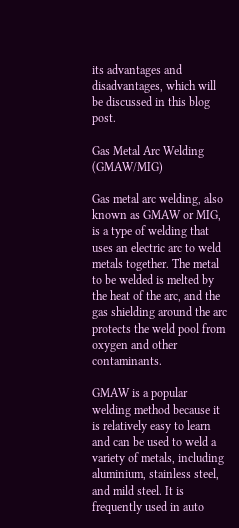its advantages and disadvantages, which will be discussed in this blog post.

Gas Metal Arc Welding (GMAW/MIG)

Gas metal arc welding, also known as GMAW or MIG, is a type of welding that uses an electric arc to weld metals together. The metal to be welded is melted by the heat of the arc, and the gas shielding around the arc protects the weld pool from oxygen and other contaminants.

GMAW is a popular welding method because it is relatively easy to learn and can be used to weld a variety of metals, including aluminium, stainless steel, and mild steel. It is frequently used in auto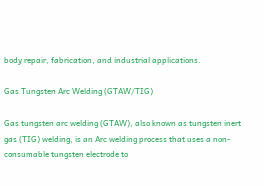body repair, fabrication, and industrial applications.

Gas Tungsten Arc Welding (GTAW/TIG)

Gas tungsten arc welding (GTAW), also known as tungsten inert gas (TIG) welding, is an Arc welding process that uses a non-consumable tungsten electrode to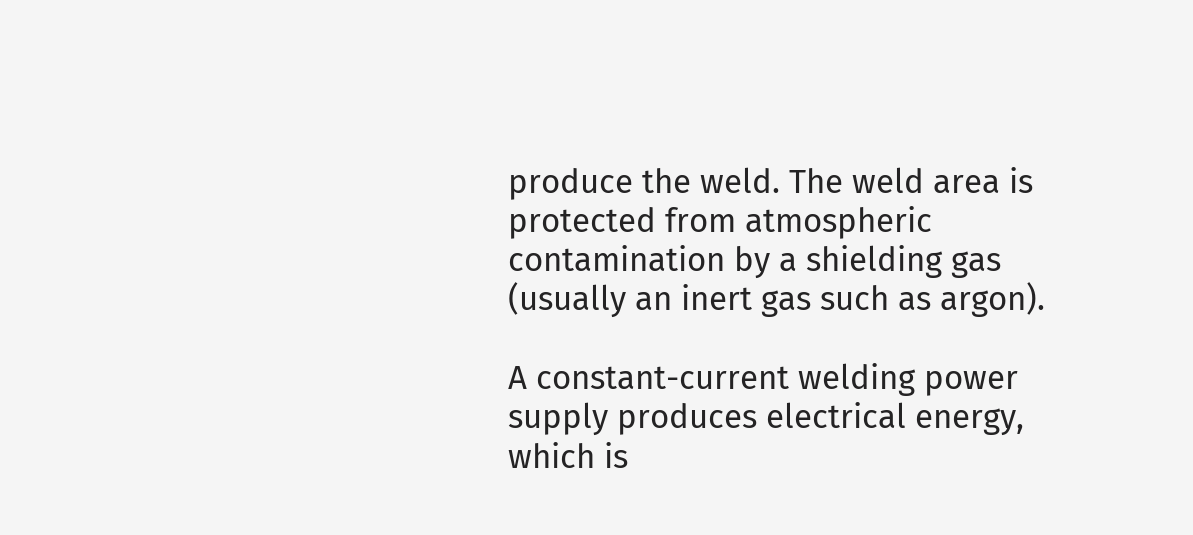produce the weld. The weld area is protected from atmospheric contamination by a shielding gas (usually an inert gas such as argon).

A constant-current welding power supply produces electrical energy, which is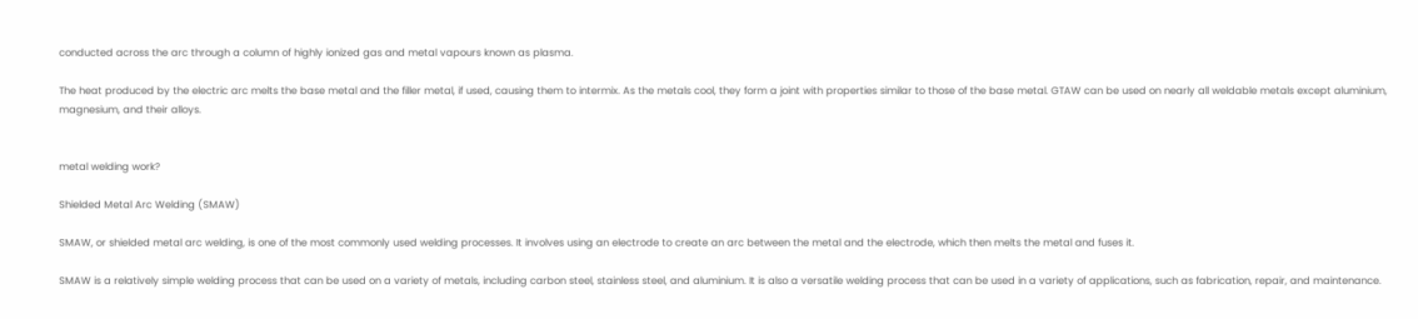conducted across the arc through a column of highly ionized gas and metal vapours known as plasma.

The heat produced by the electric arc melts the base metal and the filler metal, if used, causing them to intermix. As the metals cool, they form a joint with properties similar to those of the base metal. GTAW can be used on nearly all weldable metals except aluminium, magnesium, and their alloys.


metal welding work?

Shielded Metal Arc Welding (SMAW)

SMAW, or shielded metal arc welding, is one of the most commonly used welding processes. It involves using an electrode to create an arc between the metal and the electrode, which then melts the metal and fuses it.

SMAW is a relatively simple welding process that can be used on a variety of metals, including carbon steel, stainless steel, and aluminium. It is also a versatile welding process that can be used in a variety of applications, such as fabrication, repair, and maintenance.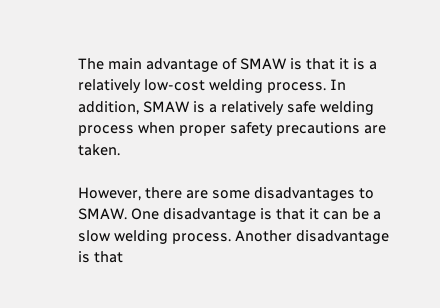The main advantage of SMAW is that it is a relatively low-cost welding process. In addition, SMAW is a relatively safe welding process when proper safety precautions are taken.

However, there are some disadvantages to SMAW. One disadvantage is that it can be a slow welding process. Another disadvantage is that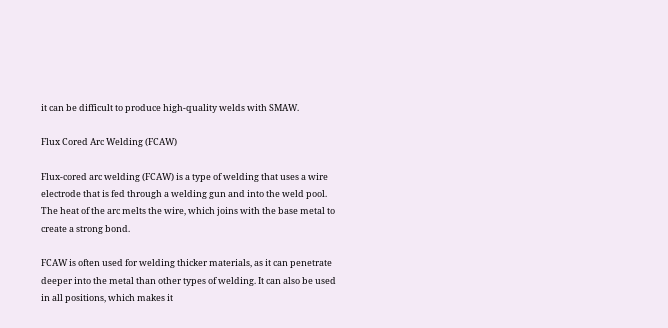it can be difficult to produce high-quality welds with SMAW.

Flux Cored Arc Welding (FCAW)

Flux-cored arc welding (FCAW) is a type of welding that uses a wire electrode that is fed through a welding gun and into the weld pool. The heat of the arc melts the wire, which joins with the base metal to create a strong bond.

FCAW is often used for welding thicker materials, as it can penetrate deeper into the metal than other types of welding. It can also be used in all positions, which makes it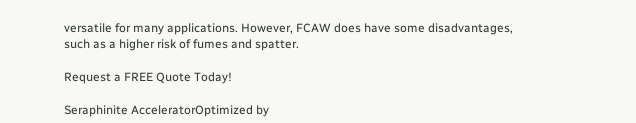versatile for many applications. However, FCAW does have some disadvantages, such as a higher risk of fumes and spatter.

Request a FREE Quote Today!

Seraphinite AcceleratorOptimized by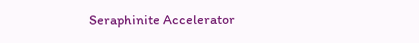Seraphinite Accelerator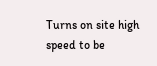Turns on site high speed to be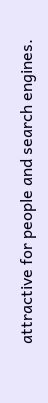attractive for people and search engines.